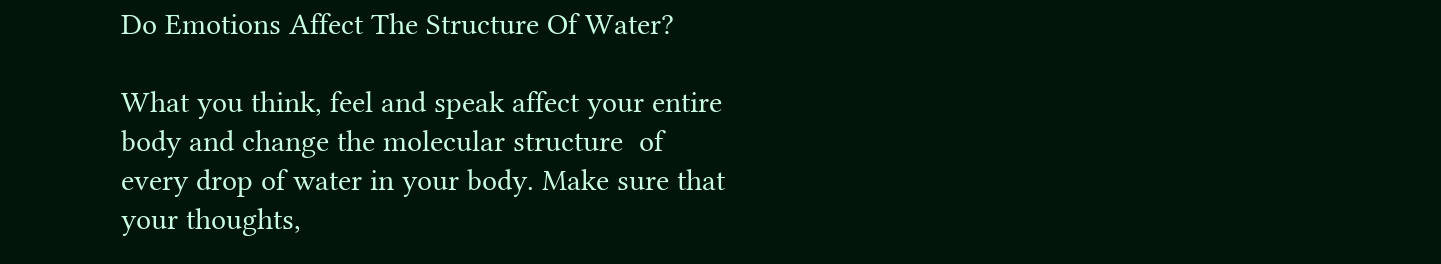Do Emotions Affect The Structure Of Water?

What you think, feel and speak affect your entire body and change the molecular structure  of every drop of water in your body. Make sure that your thoughts,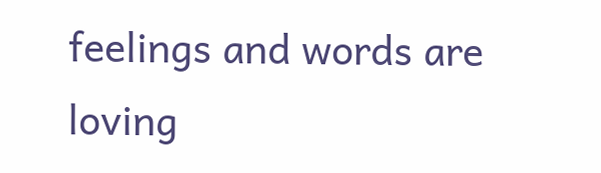feelings and words are loving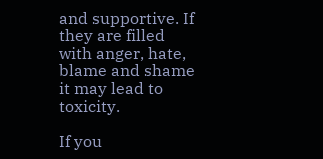and supportive. If they are filled with anger, hate, blame and shame it may lead to toxicity.

If you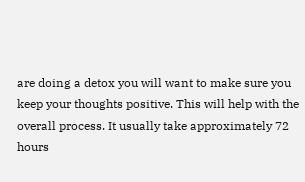are doing a detox you will want to make sure you keep your thoughts positive. This will help with the overall process. It usually take approximately 72 hours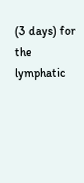(3 days) for the lymphatic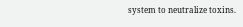system to neutralize toxins.